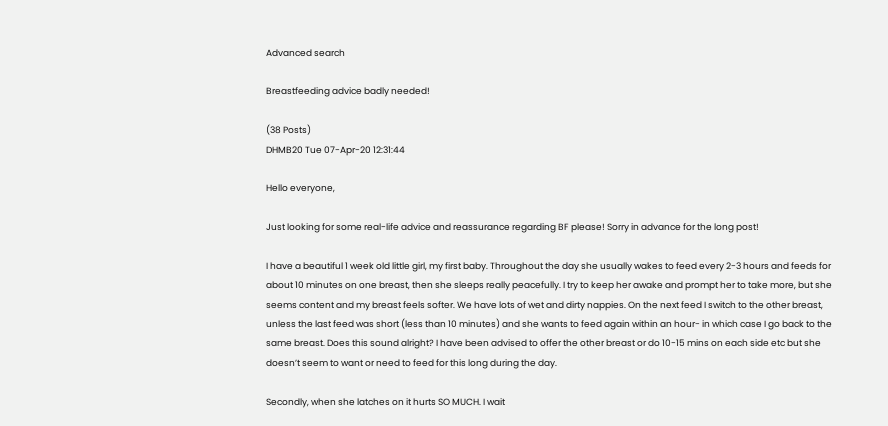Advanced search

Breastfeeding advice badly needed!

(38 Posts)
DHMB20 Tue 07-Apr-20 12:31:44

Hello everyone,

Just looking for some real-life advice and reassurance regarding BF please! Sorry in advance for the long post!

I have a beautiful 1 week old little girl, my first baby. Throughout the day she usually wakes to feed every 2-3 hours and feeds for about 10 minutes on one breast, then she sleeps really peacefully. I try to keep her awake and prompt her to take more, but she seems content and my breast feels softer. We have lots of wet and dirty nappies. On the next feed I switch to the other breast, unless the last feed was short (less than 10 minutes) and she wants to feed again within an hour- in which case I go back to the same breast. Does this sound alright? I have been advised to offer the other breast or do 10-15 mins on each side etc but she doesn’t seem to want or need to feed for this long during the day.

Secondly, when she latches on it hurts SO MUCH. I wait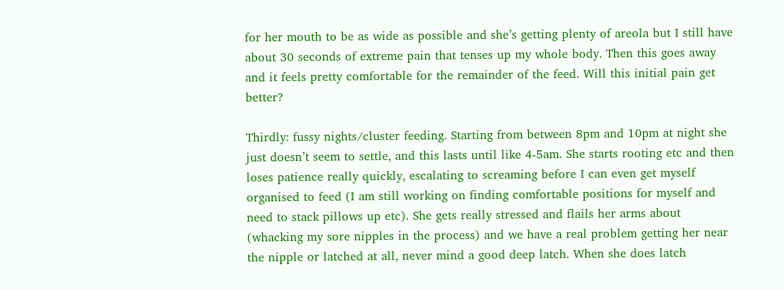for her mouth to be as wide as possible and she’s getting plenty of areola but I still have about 30 seconds of extreme pain that tenses up my whole body. Then this goes away and it feels pretty comfortable for the remainder of the feed. Will this initial pain get better?

Thirdly: fussy nights/cluster feeding. Starting from between 8pm and 10pm at night she just doesn’t seem to settle, and this lasts until like 4-5am. She starts rooting etc and then loses patience really quickly, escalating to screaming before I can even get myself organised to feed (I am still working on finding comfortable positions for myself and need to stack pillows up etc). She gets really stressed and flails her arms about (whacking my sore nipples in the process) and we have a real problem getting her near the nipple or latched at all, never mind a good deep latch. When she does latch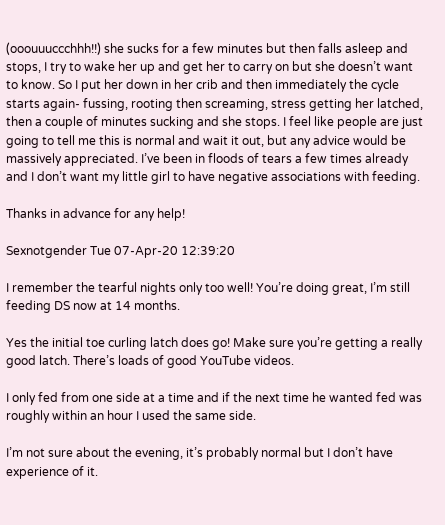(ooouuuccchhh!!) she sucks for a few minutes but then falls asleep and stops, I try to wake her up and get her to carry on but she doesn’t want to know. So I put her down in her crib and then immediately the cycle starts again- fussing, rooting then screaming, stress getting her latched, then a couple of minutes sucking and she stops. I feel like people are just going to tell me this is normal and wait it out, but any advice would be massively appreciated. I’ve been in floods of tears a few times already and I don’t want my little girl to have negative associations with feeding.

Thanks in advance for any help!

Sexnotgender Tue 07-Apr-20 12:39:20

I remember the tearful nights only too well! You’re doing great, I’m still feeding DS now at 14 months.

Yes the initial toe curling latch does go! Make sure you’re getting a really good latch. There’s loads of good YouTube videos.

I only fed from one side at a time and if the next time he wanted fed was roughly within an hour I used the same side.

I’m not sure about the evening, it’s probably normal but I don’t have experience of it.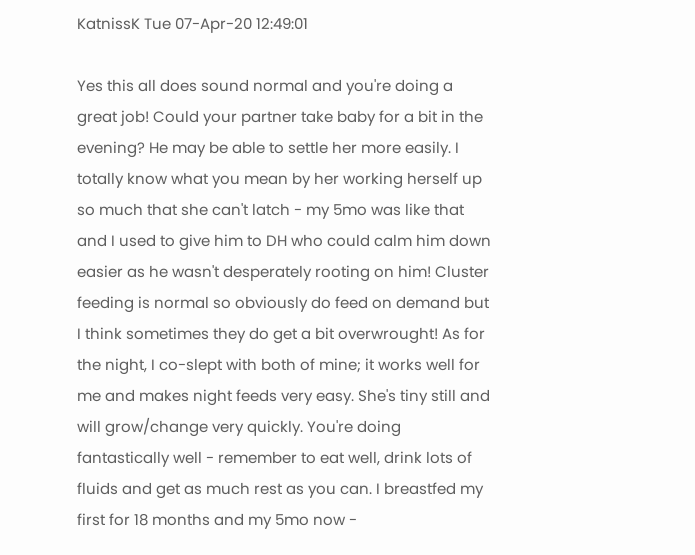KatnissK Tue 07-Apr-20 12:49:01

Yes this all does sound normal and you're doing a great job! Could your partner take baby for a bit in the evening? He may be able to settle her more easily. I totally know what you mean by her working herself up so much that she can't latch - my 5mo was like that and I used to give him to DH who could calm him down easier as he wasn't desperately rooting on him! Cluster feeding is normal so obviously do feed on demand but I think sometimes they do get a bit overwrought! As for the night, I co-slept with both of mine; it works well for me and makes night feeds very easy. She's tiny still and will grow/change very quickly. You're doing fantastically well - remember to eat well, drink lots of fluids and get as much rest as you can. I breastfed my first for 18 months and my 5mo now -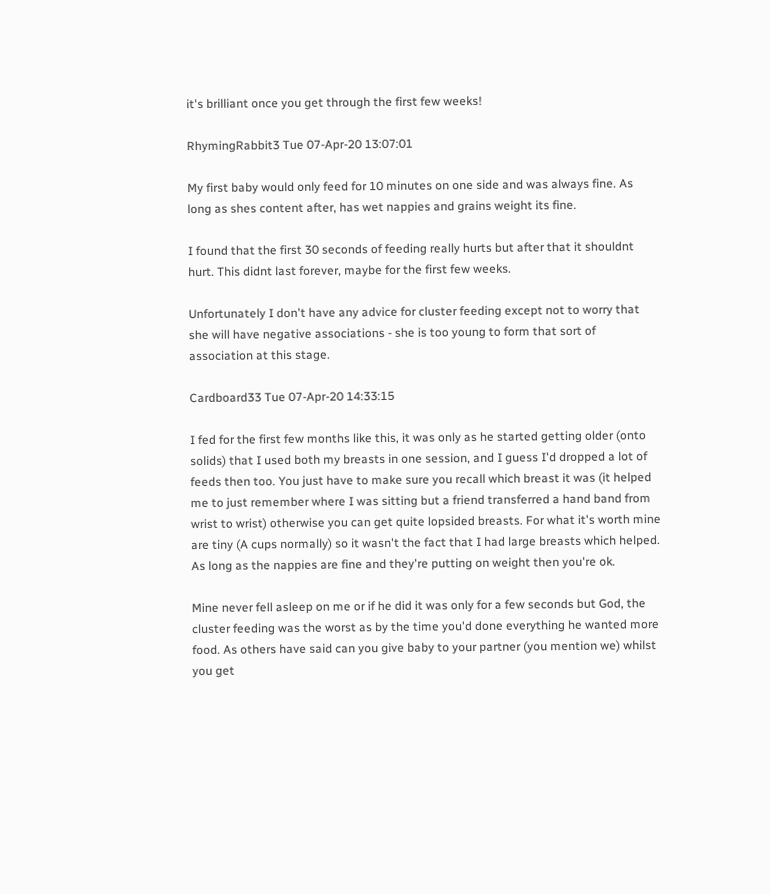it's brilliant once you get through the first few weeks!

RhymingRabbit3 Tue 07-Apr-20 13:07:01

My first baby would only feed for 10 minutes on one side and was always fine. As long as shes content after, has wet nappies and grains weight its fine.

I found that the first 30 seconds of feeding really hurts but after that it shouldnt hurt. This didnt last forever, maybe for the first few weeks.

Unfortunately I don't have any advice for cluster feeding except not to worry that she will have negative associations - she is too young to form that sort of association at this stage.

Cardboard33 Tue 07-Apr-20 14:33:15

I fed for the first few months like this, it was only as he started getting older (onto solids) that I used both my breasts in one session, and I guess I'd dropped a lot of feeds then too. You just have to make sure you recall which breast it was (it helped me to just remember where I was sitting but a friend transferred a hand band from wrist to wrist) otherwise you can get quite lopsided breasts. For what it's worth mine are tiny (A cups normally) so it wasn't the fact that I had large breasts which helped. As long as the nappies are fine and they're putting on weight then you're ok.

Mine never fell asleep on me or if he did it was only for a few seconds but God, the cluster feeding was the worst as by the time you'd done everything he wanted more food. As others have said can you give baby to your partner (you mention we) whilst you get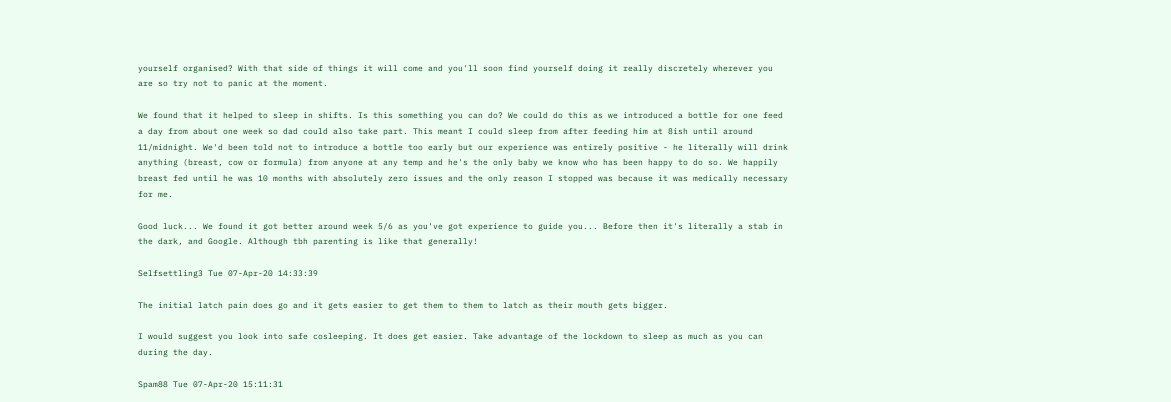yourself organised? With that side of things it will come and you'll soon find yourself doing it really discretely wherever you are so try not to panic at the moment.

We found that it helped to sleep in shifts. Is this something you can do? We could do this as we introduced a bottle for one feed a day from about one week so dad could also take part. This meant I could sleep from after feeding him at 8ish until around 11/midnight. We'd been told not to introduce a bottle too early but our experience was entirely positive - he literally will drink anything (breast, cow or formula) from anyone at any temp and he's the only baby we know who has been happy to do so. We happily breast fed until he was 10 months with absolutely zero issues and the only reason I stopped was because it was medically necessary for me.

Good luck... We found it got better around week 5/6 as you've got experience to guide you... Before then it's literally a stab in the dark, and Google. Although tbh parenting is like that generally!

Selfsettling3 Tue 07-Apr-20 14:33:39

The initial latch pain does go and it gets easier to get them to them to latch as their mouth gets bigger.

I would suggest you look into safe cosleeping. It does get easier. Take advantage of the lockdown to sleep as much as you can during the day.

Spam88 Tue 07-Apr-20 15:11:31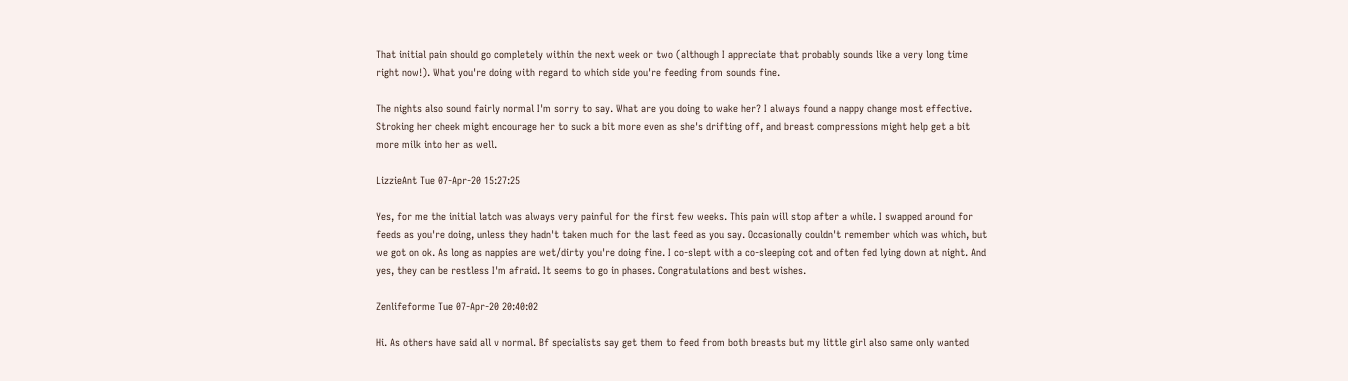That initial pain should go completely within the next week or two (although I appreciate that probably sounds like a very long time right now!). What you're doing with regard to which side you're feeding from sounds fine.

The nights also sound fairly normal I'm sorry to say. What are you doing to wake her? I always found a nappy change most effective. Stroking her cheek might encourage her to suck a bit more even as she's drifting off, and breast compressions might help get a bit more milk into her as well.

LizzieAnt Tue 07-Apr-20 15:27:25

Yes, for me the initial latch was always very painful for the first few weeks. This pain will stop after a while. I swapped around for feeds as you're doing, unless they hadn't taken much for the last feed as you say. Occasionally couldn't remember which was which, but we got on ok. As long as nappies are wet/dirty you're doing fine. I co-slept with a co-sleeping cot and often fed lying down at night. And yes, they can be restless I'm afraid. It seems to go in phases. Congratulations and best wishes.

Zenlifeforme Tue 07-Apr-20 20:40:02

Hi. As others have said all v normal. Bf specialists say get them to feed from both breasts but my little girl also same only wanted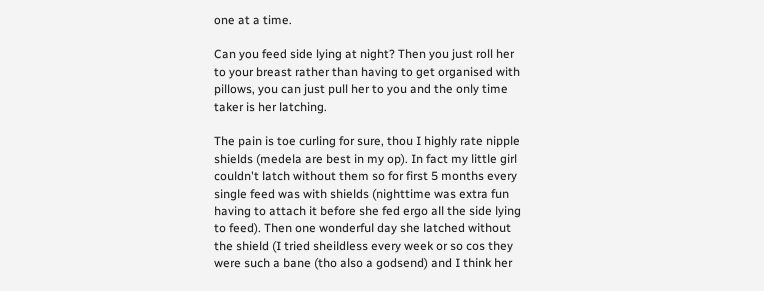one at a time.

Can you feed side lying at night? Then you just roll her to your breast rather than having to get organised with pillows, you can just pull her to you and the only time taker is her latching.

The pain is toe curling for sure, thou I highly rate nipple shields (medela are best in my op). In fact my little girl couldn't latch without them so for first 5 months every single feed was with shields (nighttime was extra fun having to attach it before she fed ergo all the side lying to feed). Then one wonderful day she latched without the shield (I tried sheildless every week or so cos they were such a bane (tho also a godsend) and I think her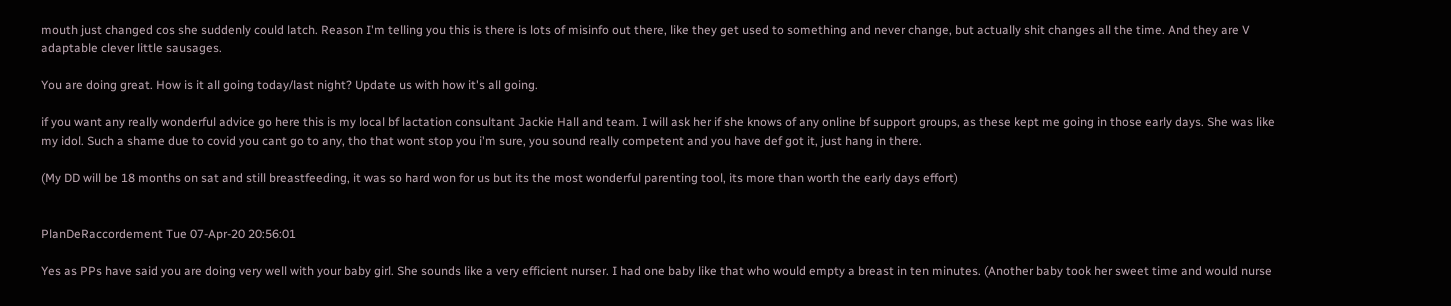mouth just changed cos she suddenly could latch. Reason I'm telling you this is there is lots of misinfo out there, like they get used to something and never change, but actually shit changes all the time. And they are V adaptable clever little sausages.

You are doing great. How is it all going today/last night? Update us with how it's all going.

if you want any really wonderful advice go here this is my local bf lactation consultant Jackie Hall and team. I will ask her if she knows of any online bf support groups, as these kept me going in those early days. She was like my idol. Such a shame due to covid you cant go to any, tho that wont stop you i'm sure, you sound really competent and you have def got it, just hang in there.

(My DD will be 18 months on sat and still breastfeeding, it was so hard won for us but its the most wonderful parenting tool, its more than worth the early days effort)


PlanDeRaccordement Tue 07-Apr-20 20:56:01

Yes as PPs have said you are doing very well with your baby girl. She sounds like a very efficient nurser. I had one baby like that who would empty a breast in ten minutes. (Another baby took her sweet time and would nurse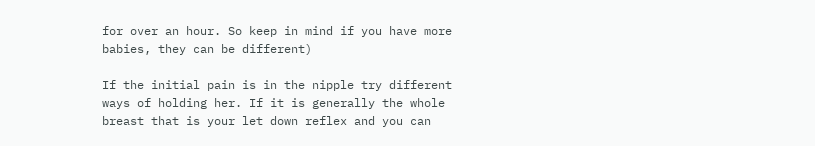for over an hour. So keep in mind if you have more babies, they can be different)

If the initial pain is in the nipple try different ways of holding her. If it is generally the whole breast that is your let down reflex and you can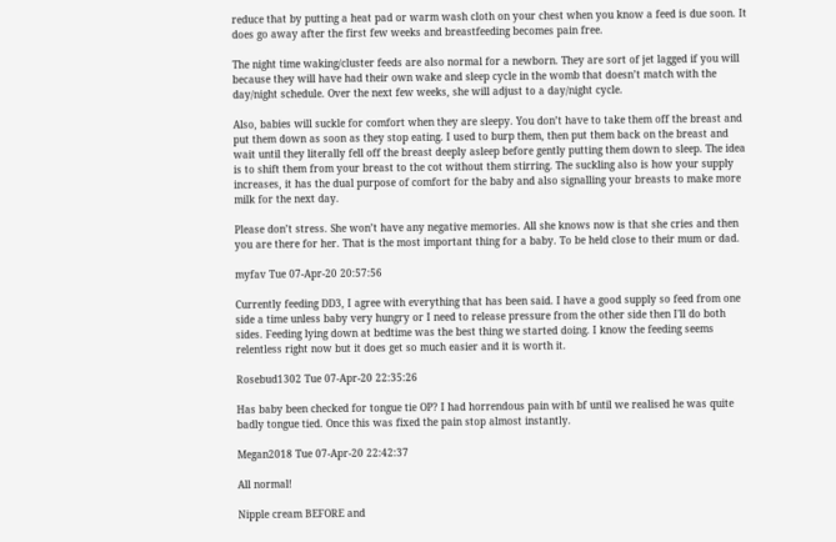reduce that by putting a heat pad or warm wash cloth on your chest when you know a feed is due soon. It does go away after the first few weeks and breastfeeding becomes pain free.

The night time waking/cluster feeds are also normal for a newborn. They are sort of jet lagged if you will because they will have had their own wake and sleep cycle in the womb that doesn’t match with the day/night schedule. Over the next few weeks, she will adjust to a day/night cycle.

Also, babies will suckle for comfort when they are sleepy. You don’t have to take them off the breast and put them down as soon as they stop eating. I used to burp them, then put them back on the breast and wait until they literally fell off the breast deeply asleep before gently putting them down to sleep. The idea is to shift them from your breast to the cot without them stirring. The suckling also is how your supply increases, it has the dual purpose of comfort for the baby and also signalling your breasts to make more milk for the next day.

Please don’t stress. She won’t have any negative memories. All she knows now is that she cries and then you are there for her. That is the most important thing for a baby. To be held close to their mum or dad.

myfav Tue 07-Apr-20 20:57:56

Currently feeding DD3, I agree with everything that has been said. I have a good supply so feed from one side a time unless baby very hungry or I need to release pressure from the other side then I'll do both sides. Feeding lying down at bedtime was the best thing we started doing. I know the feeding seems relentless right now but it does get so much easier and it is worth it.

Rosebud1302 Tue 07-Apr-20 22:35:26

Has baby been checked for tongue tie OP? I had horrendous pain with bf until we realised he was quite badly tongue tied. Once this was fixed the pain stop almost instantly.

Megan2018 Tue 07-Apr-20 22:42:37

All normal!

Nipple cream BEFORE and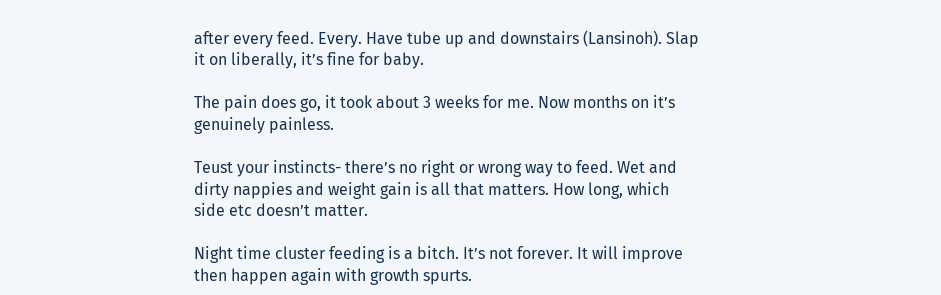after every feed. Every. Have tube up and downstairs (Lansinoh). Slap it on liberally, it’s fine for baby.

The pain does go, it took about 3 weeks for me. Now months on it’s genuinely painless.

Teust your instincts- there’s no right or wrong way to feed. Wet and dirty nappies and weight gain is all that matters. How long, which side etc doesn’t matter.

Night time cluster feeding is a bitch. It’s not forever. It will improve then happen again with growth spurts.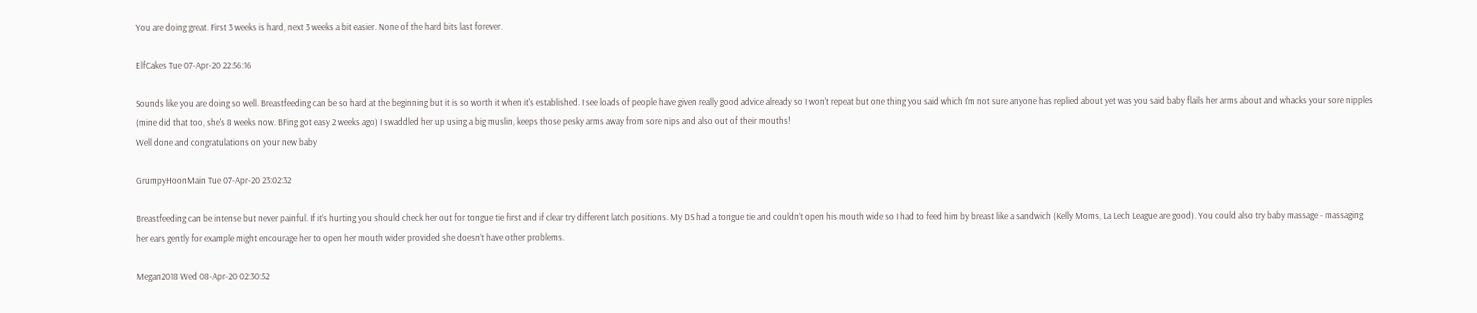You are doing great. First 3 weeks is hard, next 3 weeks a bit easier. None of the hard bits last forever.

ElfCakes Tue 07-Apr-20 22:56:16

Sounds like you are doing so well. Breastfeeding can be so hard at the beginning but it is so worth it when it's established. I see loads of people have given really good advice already so I won't repeat but one thing you said which I'm not sure anyone has replied about yet was you said baby flails her arms about and whacks your sore nipples (mine did that too, she's 8 weeks now. BFing got easy 2 weeks ago) I swaddled her up using a big muslin, keeps those pesky arms away from sore nips and also out of their mouths!
Well done and congratulations on your new baby

GrumpyHoonMain Tue 07-Apr-20 23:02:32

Breastfeeding can be intense but never painful. If it’s hurting you should check her out for tongue tie first and if clear try different latch positions. My DS had a tongue tie and couldn’t open his mouth wide so I had to feed him by breast like a sandwich (Kelly Moms, La Lech League are good). You could also try baby massage - massaging her ears gently for example might encourage her to open her mouth wider provided she doesn’t have other problems.

Megan2018 Wed 08-Apr-20 02:30:52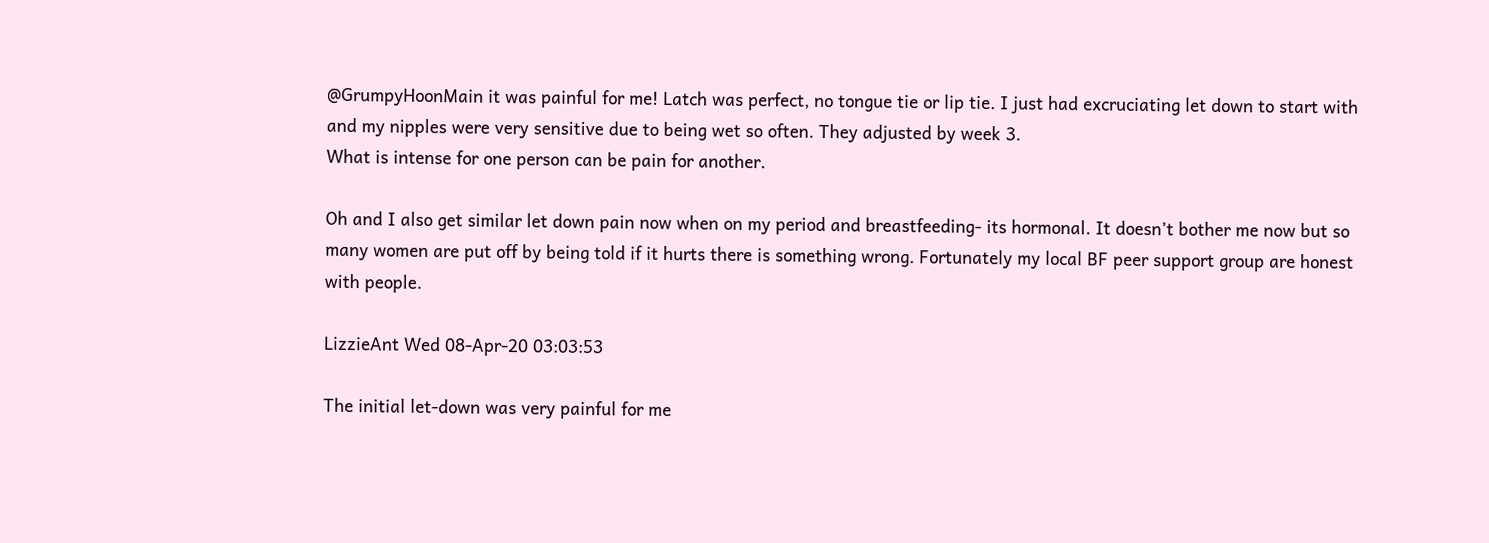@GrumpyHoonMain it was painful for me! Latch was perfect, no tongue tie or lip tie. I just had excruciating let down to start with and my nipples were very sensitive due to being wet so often. They adjusted by week 3.
What is intense for one person can be pain for another.

Oh and I also get similar let down pain now when on my period and breastfeeding- its hormonal. It doesn’t bother me now but so many women are put off by being told if it hurts there is something wrong. Fortunately my local BF peer support group are honest with people.

LizzieAnt Wed 08-Apr-20 03:03:53

The initial let-down was very painful for me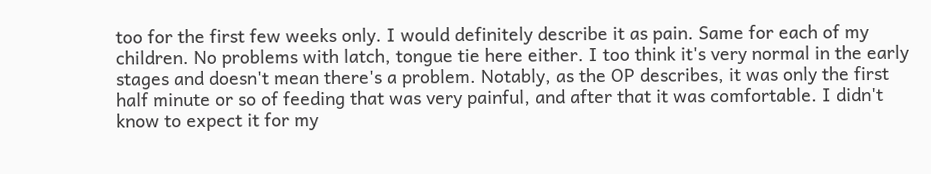too for the first few weeks only. I would definitely describe it as pain. Same for each of my children. No problems with latch, tongue tie here either. I too think it's very normal in the early stages and doesn't mean there's a problem. Notably, as the OP describes, it was only the first half minute or so of feeding that was very painful, and after that it was comfortable. I didn't know to expect it for my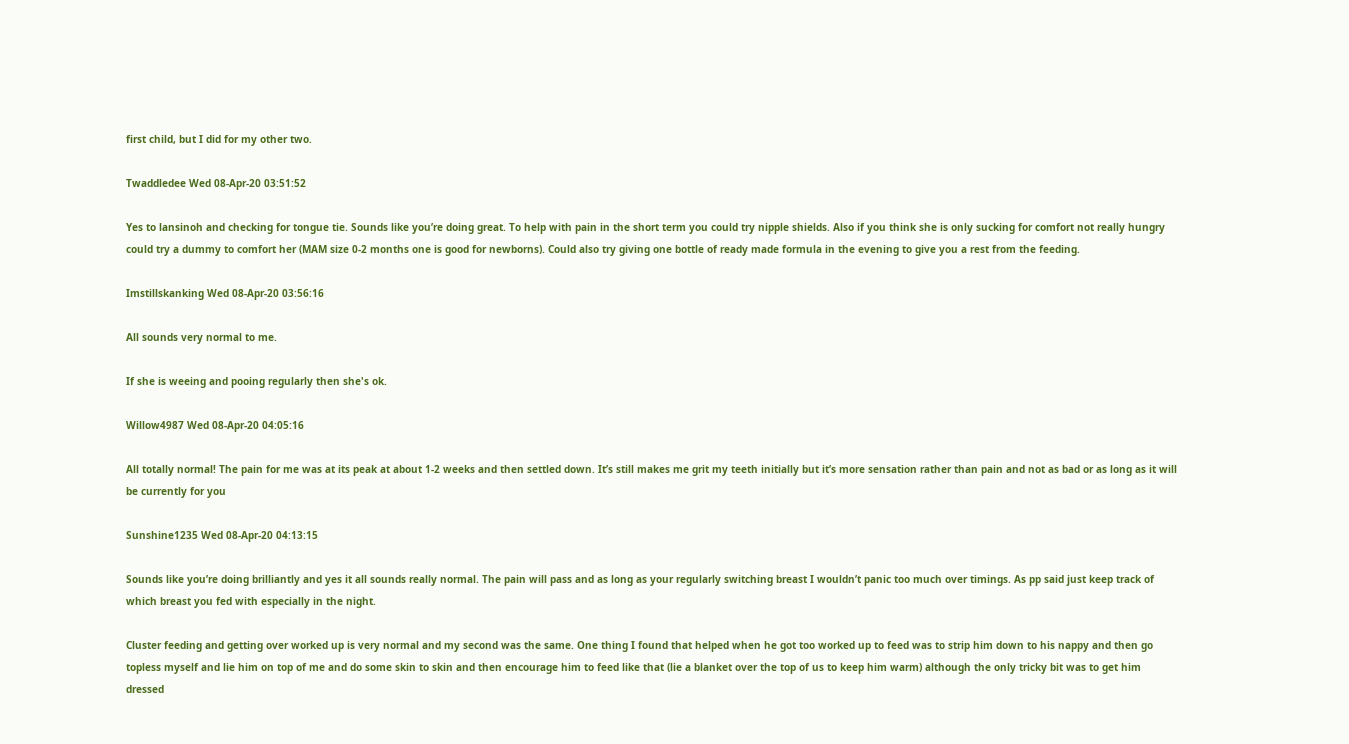first child, but I did for my other two.

Twaddledee Wed 08-Apr-20 03:51:52

Yes to lansinoh and checking for tongue tie. Sounds like you’re doing great. To help with pain in the short term you could try nipple shields. Also if you think she is only sucking for comfort not really hungry could try a dummy to comfort her (MAM size 0-2 months one is good for newborns). Could also try giving one bottle of ready made formula in the evening to give you a rest from the feeding.

Imstillskanking Wed 08-Apr-20 03:56:16

All sounds very normal to me.

If she is weeing and pooing regularly then she's ok.

Willow4987 Wed 08-Apr-20 04:05:16

All totally normal! The pain for me was at its peak at about 1-2 weeks and then settled down. It’s still makes me grit my teeth initially but it’s more sensation rather than pain and not as bad or as long as it will be currently for you

Sunshine1235 Wed 08-Apr-20 04:13:15

Sounds like you’re doing brilliantly and yes it all sounds really normal. The pain will pass and as long as your regularly switching breast I wouldn’t panic too much over timings. As pp said just keep track of which breast you fed with especially in the night.

Cluster feeding and getting over worked up is very normal and my second was the same. One thing I found that helped when he got too worked up to feed was to strip him down to his nappy and then go topless myself and lie him on top of me and do some skin to skin and then encourage him to feed like that (lie a blanket over the top of us to keep him warm) although the only tricky bit was to get him dressed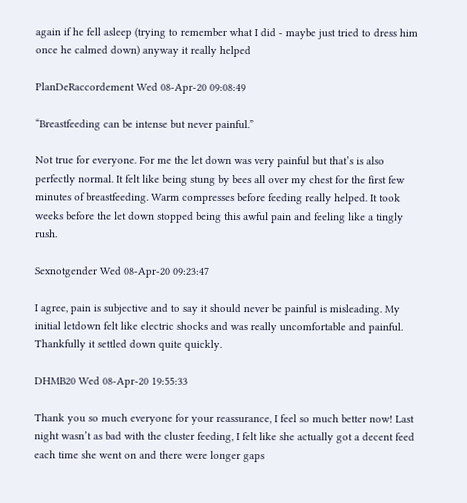again if he fell asleep (trying to remember what I did - maybe just tried to dress him once he calmed down) anyway it really helped

PlanDeRaccordement Wed 08-Apr-20 09:08:49

“Breastfeeding can be intense but never painful.”

Not true for everyone. For me the let down was very painful but that’s is also perfectly normal. It felt like being stung by bees all over my chest for the first few minutes of breastfeeding. Warm compresses before feeding really helped. It took weeks before the let down stopped being this awful pain and feeling like a tingly rush.

Sexnotgender Wed 08-Apr-20 09:23:47

I agree, pain is subjective and to say it should never be painful is misleading. My initial letdown felt like electric shocks and was really uncomfortable and painful. Thankfully it settled down quite quickly.

DHMB20 Wed 08-Apr-20 19:55:33

Thank you so much everyone for your reassurance, I feel so much better now! Last night wasn’t as bad with the cluster feeding, I felt like she actually got a decent feed each time she went on and there were longer gaps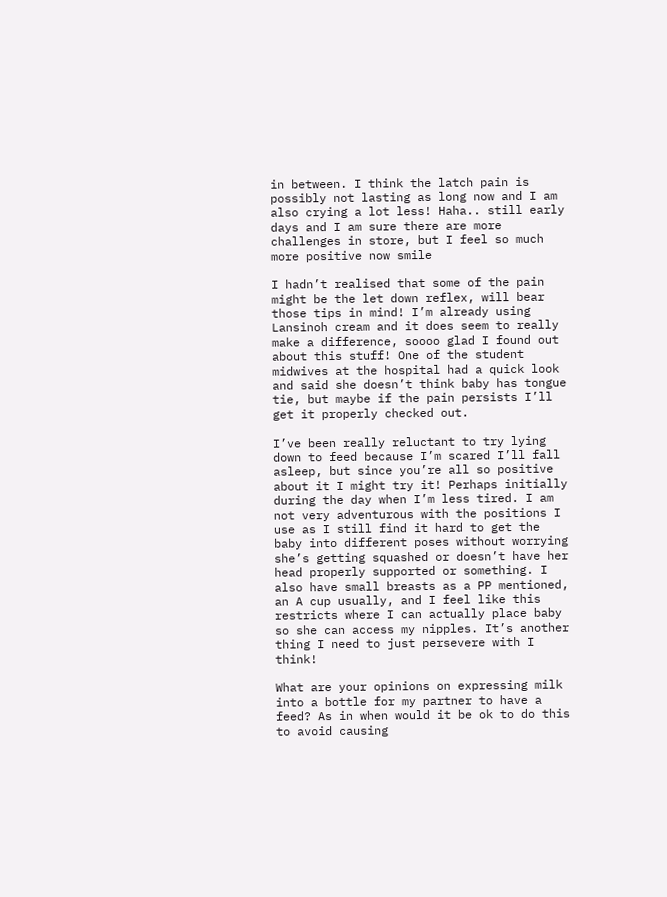in between. I think the latch pain is possibly not lasting as long now and I am also crying a lot less! Haha.. still early days and I am sure there are more challenges in store, but I feel so much more positive now smile

I hadn’t realised that some of the pain might be the let down reflex, will bear those tips in mind! I’m already using Lansinoh cream and it does seem to really make a difference, soooo glad I found out about this stuff! One of the student midwives at the hospital had a quick look and said she doesn’t think baby has tongue tie, but maybe if the pain persists I’ll get it properly checked out.

I’ve been really reluctant to try lying down to feed because I’m scared I’ll fall asleep, but since you’re all so positive about it I might try it! Perhaps initially during the day when I’m less tired. I am not very adventurous with the positions I use as I still find it hard to get the baby into different poses without worrying she’s getting squashed or doesn’t have her head properly supported or something. I also have small breasts as a PP mentioned, an A cup usually, and I feel like this restricts where I can actually place baby so she can access my nipples. It’s another thing I need to just persevere with I think!

What are your opinions on expressing milk into a bottle for my partner to have a feed? As in when would it be ok to do this to avoid causing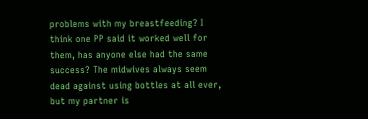problems with my breastfeeding? I think one PP said it worked well for them, has anyone else had the same success? The midwives always seem dead against using bottles at all ever, but my partner is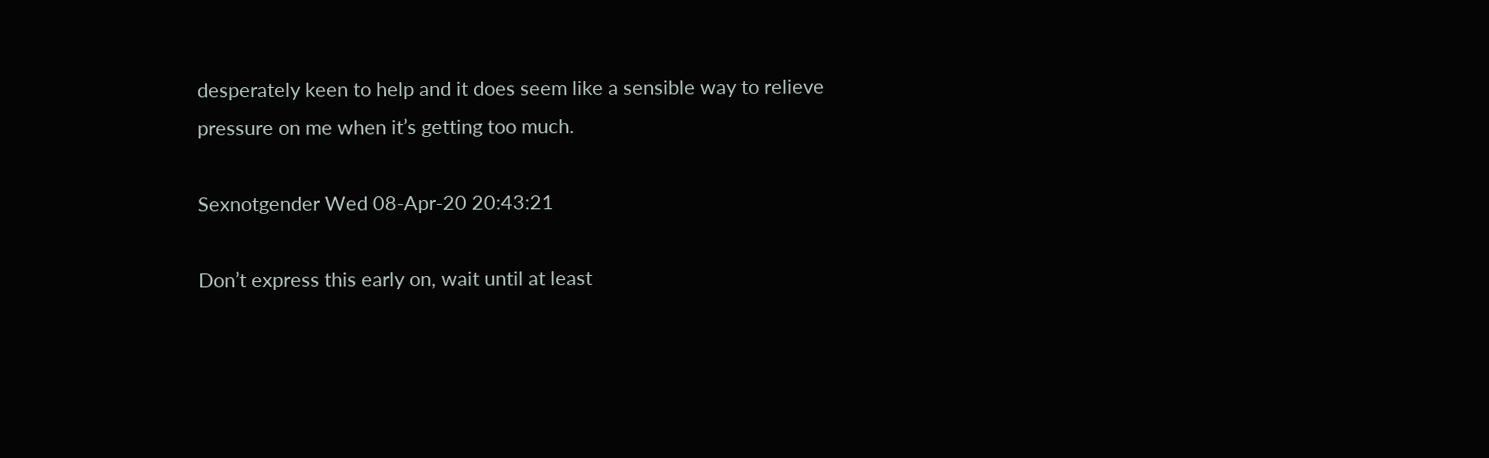desperately keen to help and it does seem like a sensible way to relieve pressure on me when it’s getting too much.

Sexnotgender Wed 08-Apr-20 20:43:21

Don’t express this early on, wait until at least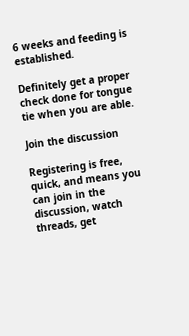6 weeks and feeding is established.

Definitely get a proper check done for tongue tie when you are able.

Join the discussion

Registering is free, quick, and means you can join in the discussion, watch threads, get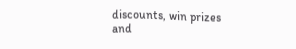discounts, win prizes and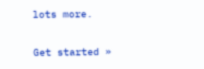lots more.

Get started »